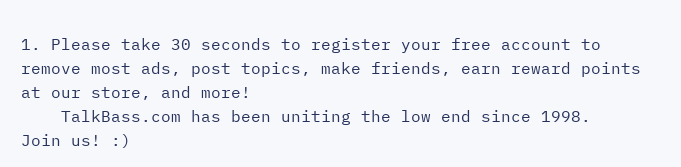1. Please take 30 seconds to register your free account to remove most ads, post topics, make friends, earn reward points at our store, and more!
    TalkBass.com has been uniting the low end since 1998.  Join us! :)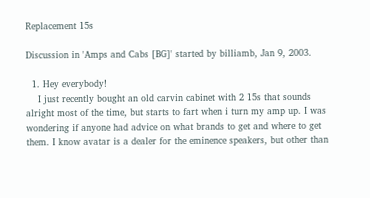Replacement 15s

Discussion in 'Amps and Cabs [BG]' started by billiamb, Jan 9, 2003.

  1. Hey everybody!
    I just recently bought an old carvin cabinet with 2 15s that sounds alright most of the time, but starts to fart when i turn my amp up. I was wondering if anyone had advice on what brands to get and where to get them. I know avatar is a dealer for the eminence speakers, but other than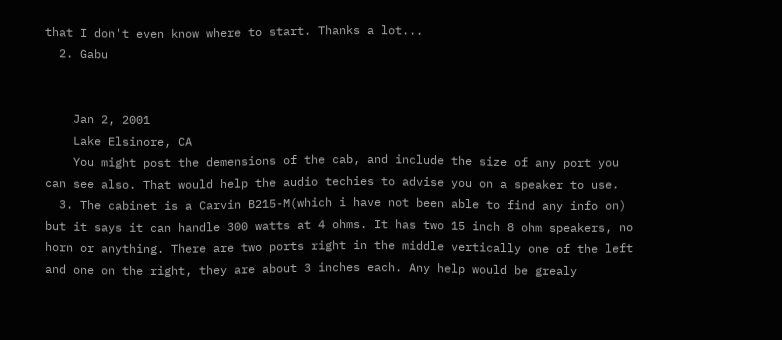that I don't even know where to start. Thanks a lot...
  2. Gabu


    Jan 2, 2001
    Lake Elsinore, CA
    You might post the demensions of the cab, and include the size of any port you can see also. That would help the audio techies to advise you on a speaker to use.
  3. The cabinet is a Carvin B215-M(which i have not been able to find any info on) but it says it can handle 300 watts at 4 ohms. It has two 15 inch 8 ohm speakers, no horn or anything. There are two ports right in the middle vertically one of the left and one on the right, they are about 3 inches each. Any help would be grealy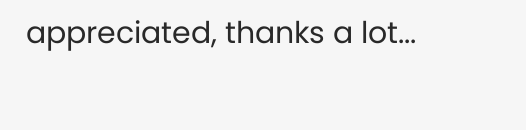appreciated, thanks a lot...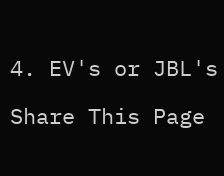4. EV's or JBL's

Share This Page